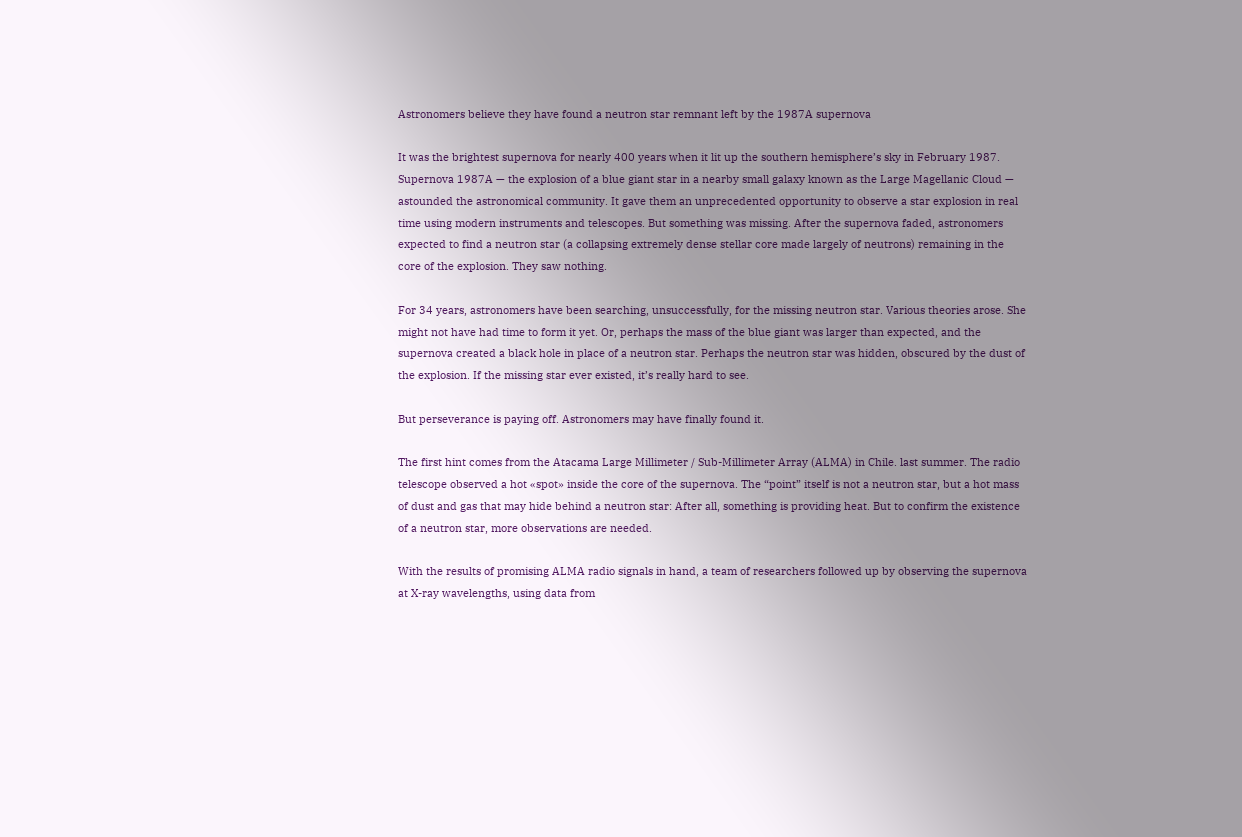Astronomers believe they have found a neutron star remnant left by the 1987A supernova

It was the brightest supernova for nearly 400 years when it lit up the southern hemisphere’s sky in February 1987. Supernova 1987A — the explosion of a blue giant star in a nearby small galaxy known as the Large Magellanic Cloud — astounded the astronomical community. It gave them an unprecedented opportunity to observe a star explosion in real time using modern instruments and telescopes. But something was missing. After the supernova faded, astronomers expected to find a neutron star (a collapsing extremely dense stellar core made largely of neutrons) remaining in the core of the explosion. They saw nothing.

For 34 years, astronomers have been searching, unsuccessfully, for the missing neutron star. Various theories arose. She might not have had time to form it yet. Or, perhaps the mass of the blue giant was larger than expected, and the supernova created a black hole in place of a neutron star. Perhaps the neutron star was hidden, obscured by the dust of the explosion. If the missing star ever existed, it’s really hard to see.

But perseverance is paying off. Astronomers may have finally found it.

The first hint comes from the Atacama Large Millimeter / Sub-Millimeter Array (ALMA) in Chile. last summer. The radio telescope observed a hot «spot» inside the core of the supernova. The “point” itself is not a neutron star, but a hot mass of dust and gas that may hide behind a neutron star: After all, something is providing heat. But to confirm the existence of a neutron star, more observations are needed.

With the results of promising ALMA radio signals in hand, a team of researchers followed up by observing the supernova at X-ray wavelengths, using data from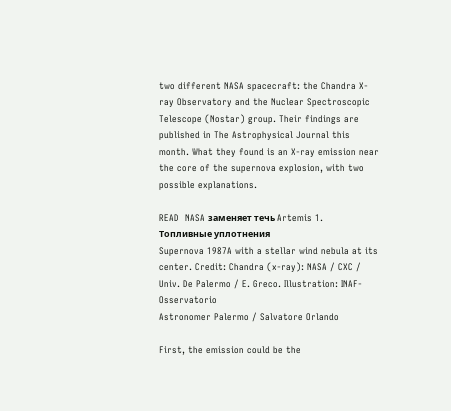two different NASA spacecraft: the Chandra X-ray Observatory and the Nuclear Spectroscopic Telescope (Nostar) group. Their findings are published in The Astrophysical Journal this month. What they found is an X-ray emission near the core of the supernova explosion, with two possible explanations.

READ  NASA заменяет течь Artemis 1. Топливные уплотнения
Supernova 1987A with a stellar wind nebula at its center. Credit: Chandra (x-ray): NASA / CXC / Univ. De Palermo / E. Greco. Illustration: INAF-Osservatorio
Astronomer Palermo / Salvatore Orlando

First, the emission could be the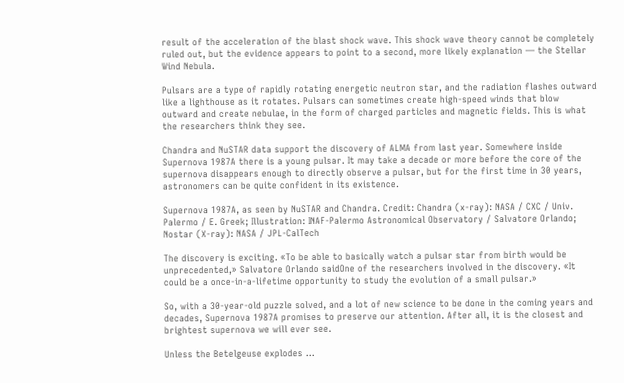result of the acceleration of the blast shock wave. This shock wave theory cannot be completely ruled out, but the evidence appears to point to a second, more likely explanation — the Stellar Wind Nebula.

Pulsars are a type of rapidly rotating energetic neutron star, and the radiation flashes outward like a lighthouse as it rotates. Pulsars can sometimes create high-speed winds that blow outward and create nebulae, in the form of charged particles and magnetic fields. This is what the researchers think they see.

Chandra and NuSTAR data support the discovery of ALMA from last year. Somewhere inside Supernova 1987A there is a young pulsar. It may take a decade or more before the core of the supernova disappears enough to directly observe a pulsar, but for the first time in 30 years, astronomers can be quite confident in its existence.

Supernova 1987A, as seen by NuSTAR and Chandra. Credit: Chandra (x-ray): NASA / CXC / Univ. Palermo / E. Greek; Illustration: INAF-Palermo Astronomical Observatory / Salvatore Orlando; Nostar (X-ray): NASA / JPL-CalTech

The discovery is exciting. «To be able to basically watch a pulsar star from birth would be unprecedented,» Salvatore Orlando saidOne of the researchers involved in the discovery. «It could be a once-in-a-lifetime opportunity to study the evolution of a small pulsar.»

So, with a 30-year-old puzzle solved, and a lot of new science to be done in the coming years and decades, Supernova 1987A promises to preserve our attention. After all, it is the closest and brightest supernova we will ever see.

Unless the Betelgeuse explodes …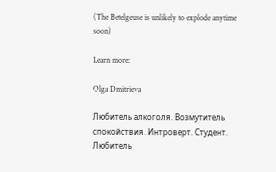(The Betelgeuse is unlikely to explode anytime soon)

Learn more:

Olga Dmitrieva

Любитель алкоголя. Возмутитель спокойствия. Интроверт. Студент. Любитель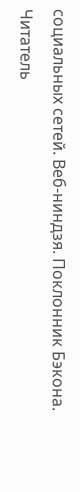социальных сетей. Веб-ниндзя. Поклонник Бэкона. Читатель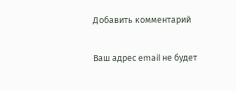Добавить комментарий

Ваш адрес email не будет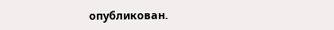опубликован.